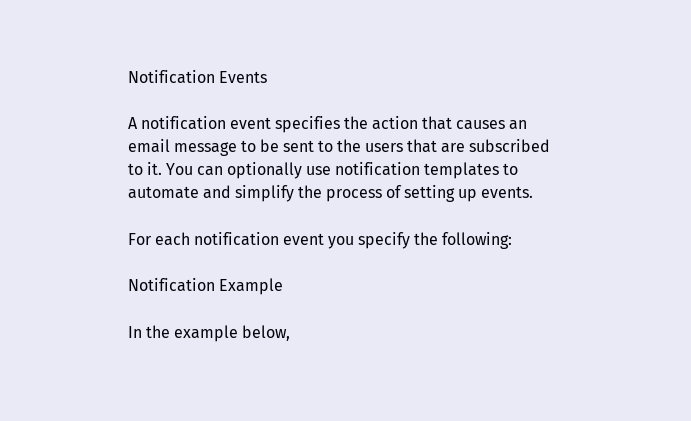Notification Events

A notification event specifies the action that causes an email message to be sent to the users that are subscribed to it. You can optionally use notification templates to automate and simplify the process of setting up events.

For each notification event you specify the following:

Notification Example

In the example below,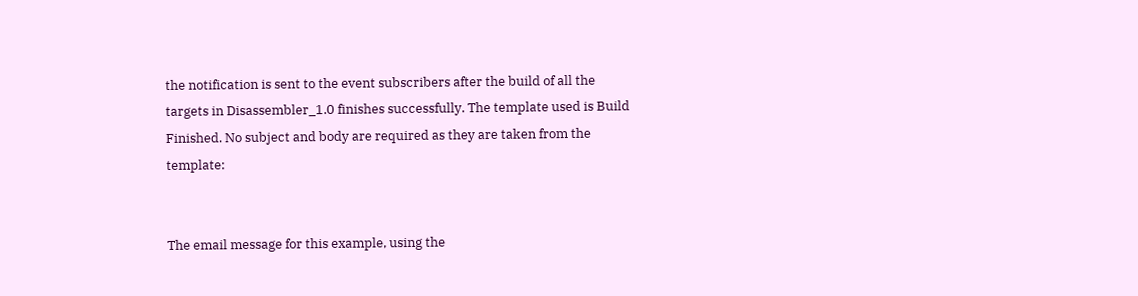the notification is sent to the event subscribers after the build of all the targets in Disassembler_1.0 finishes successfully. The template used is Build Finished. No subject and body are required as they are taken from the template:


The email message for this example, using the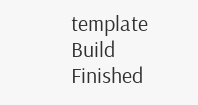template Build Finished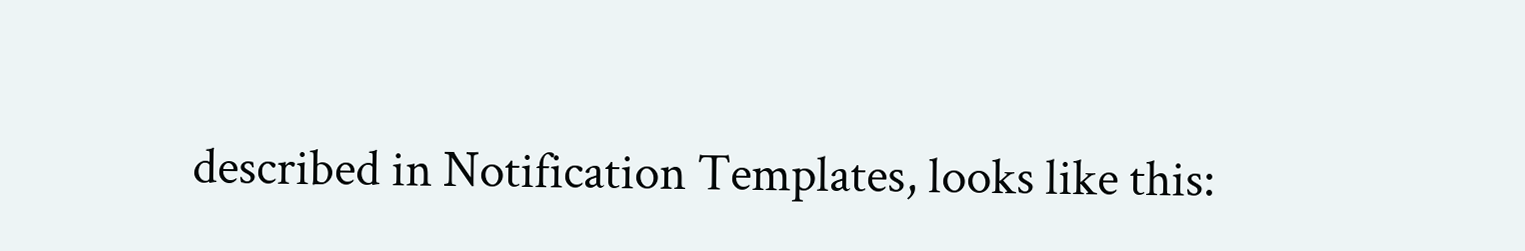described in Notification Templates, looks like this: